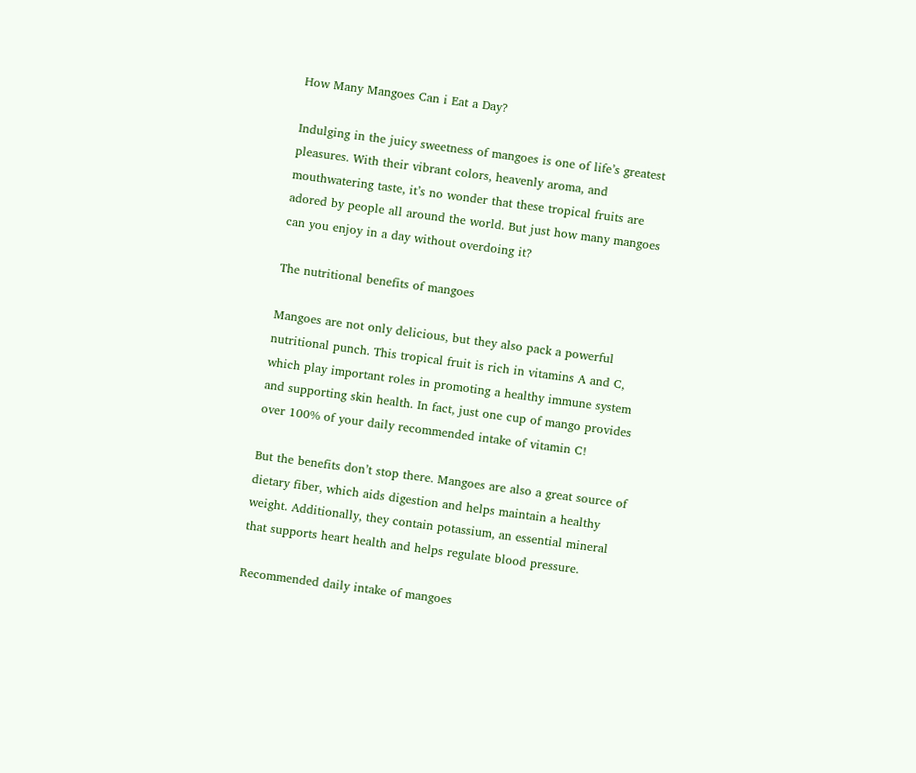How Many Mangoes Can i Eat a Day?

Indulging in the juicy sweetness of mangoes is one of life’s greatest pleasures. With their vibrant colors, heavenly aroma, and mouthwatering taste, it’s no wonder that these tropical fruits are adored by people all around the world. But just how many mangoes can you enjoy in a day without overdoing it?

The nutritional benefits of mangoes

Mangoes are not only delicious, but they also pack a powerful nutritional punch. This tropical fruit is rich in vitamins A and C, which play important roles in promoting a healthy immune system and supporting skin health. In fact, just one cup of mango provides over 100% of your daily recommended intake of vitamin C!

But the benefits don’t stop there. Mangoes are also a great source of dietary fiber, which aids digestion and helps maintain a healthy weight. Additionally, they contain potassium, an essential mineral that supports heart health and helps regulate blood pressure.

Recommended daily intake of mangoes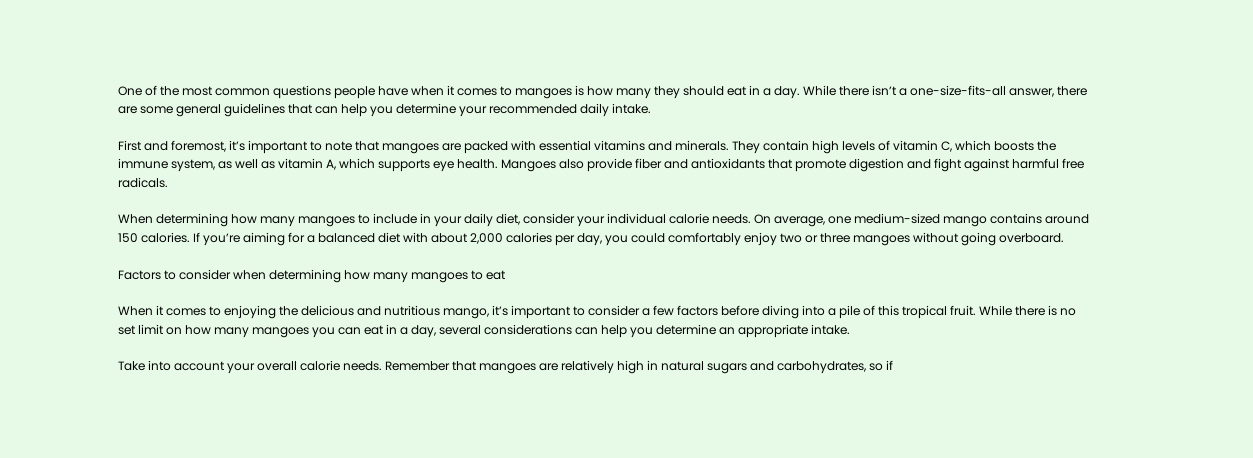One of the most common questions people have when it comes to mangoes is how many they should eat in a day. While there isn’t a one-size-fits-all answer, there are some general guidelines that can help you determine your recommended daily intake.

First and foremost, it’s important to note that mangoes are packed with essential vitamins and minerals. They contain high levels of vitamin C, which boosts the immune system, as well as vitamin A, which supports eye health. Mangoes also provide fiber and antioxidants that promote digestion and fight against harmful free radicals.

When determining how many mangoes to include in your daily diet, consider your individual calorie needs. On average, one medium-sized mango contains around 150 calories. If you’re aiming for a balanced diet with about 2,000 calories per day, you could comfortably enjoy two or three mangoes without going overboard.

Factors to consider when determining how many mangoes to eat

When it comes to enjoying the delicious and nutritious mango, it’s important to consider a few factors before diving into a pile of this tropical fruit. While there is no set limit on how many mangoes you can eat in a day, several considerations can help you determine an appropriate intake.

Take into account your overall calorie needs. Remember that mangoes are relatively high in natural sugars and carbohydrates, so if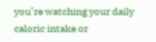you’re watching your daily caloric intake or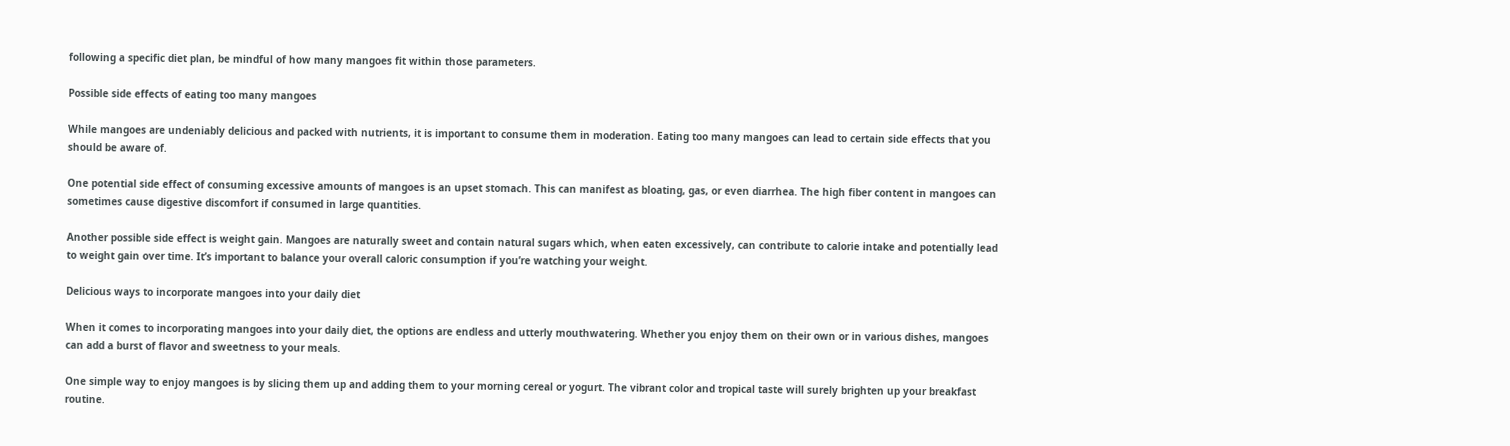following a specific diet plan, be mindful of how many mangoes fit within those parameters.

Possible side effects of eating too many mangoes

While mangoes are undeniably delicious and packed with nutrients, it is important to consume them in moderation. Eating too many mangoes can lead to certain side effects that you should be aware of.

One potential side effect of consuming excessive amounts of mangoes is an upset stomach. This can manifest as bloating, gas, or even diarrhea. The high fiber content in mangoes can sometimes cause digestive discomfort if consumed in large quantities.

Another possible side effect is weight gain. Mangoes are naturally sweet and contain natural sugars which, when eaten excessively, can contribute to calorie intake and potentially lead to weight gain over time. It’s important to balance your overall caloric consumption if you’re watching your weight.

Delicious ways to incorporate mangoes into your daily diet

When it comes to incorporating mangoes into your daily diet, the options are endless and utterly mouthwatering. Whether you enjoy them on their own or in various dishes, mangoes can add a burst of flavor and sweetness to your meals.

One simple way to enjoy mangoes is by slicing them up and adding them to your morning cereal or yogurt. The vibrant color and tropical taste will surely brighten up your breakfast routine.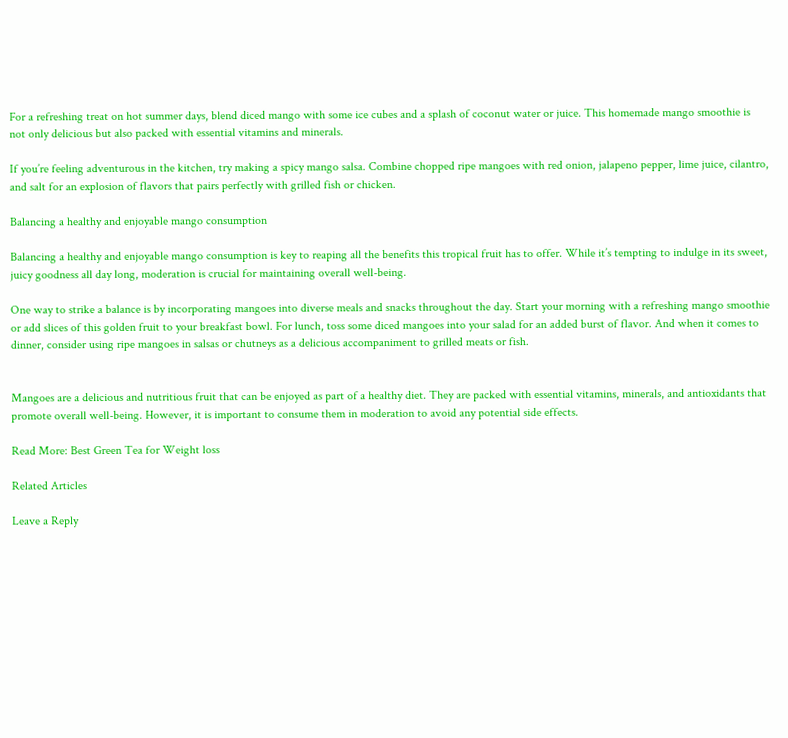For a refreshing treat on hot summer days, blend diced mango with some ice cubes and a splash of coconut water or juice. This homemade mango smoothie is not only delicious but also packed with essential vitamins and minerals.

If you’re feeling adventurous in the kitchen, try making a spicy mango salsa. Combine chopped ripe mangoes with red onion, jalapeno pepper, lime juice, cilantro, and salt for an explosion of flavors that pairs perfectly with grilled fish or chicken.

Balancing a healthy and enjoyable mango consumption

Balancing a healthy and enjoyable mango consumption is key to reaping all the benefits this tropical fruit has to offer. While it’s tempting to indulge in its sweet, juicy goodness all day long, moderation is crucial for maintaining overall well-being.

One way to strike a balance is by incorporating mangoes into diverse meals and snacks throughout the day. Start your morning with a refreshing mango smoothie or add slices of this golden fruit to your breakfast bowl. For lunch, toss some diced mangoes into your salad for an added burst of flavor. And when it comes to dinner, consider using ripe mangoes in salsas or chutneys as a delicious accompaniment to grilled meats or fish.


Mangoes are a delicious and nutritious fruit that can be enjoyed as part of a healthy diet. They are packed with essential vitamins, minerals, and antioxidants that promote overall well-being. However, it is important to consume them in moderation to avoid any potential side effects.

Read More: Best Green Tea for Weight loss

Related Articles

Leave a Reply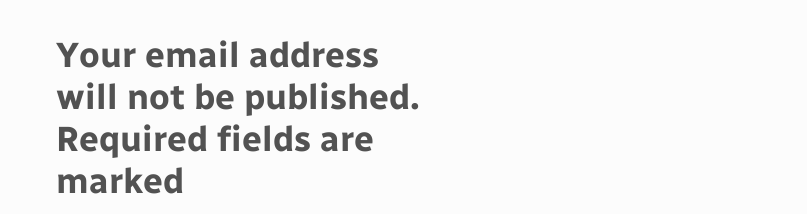Your email address will not be published. Required fields are marked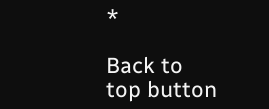*

Back to top button